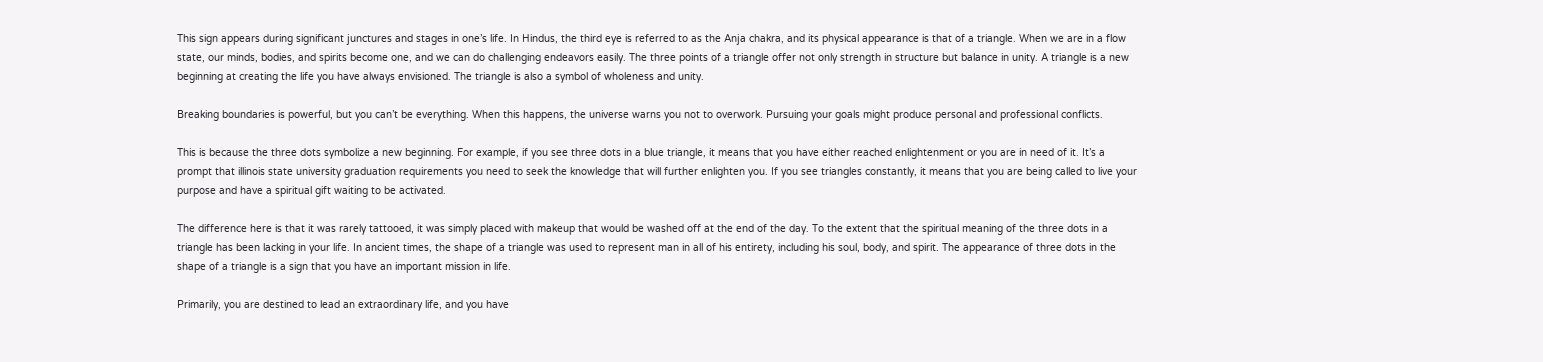This sign appears during significant junctures and stages in one’s life. In Hindus, the third eye is referred to as the Anja chakra, and its physical appearance is that of a triangle. When we are in a flow state, our minds, bodies, and spirits become one, and we can do challenging endeavors easily. The three points of a triangle offer not only strength in structure but balance in unity. A triangle is a new beginning at creating the life you have always envisioned. The triangle is also a symbol of wholeness and unity.

Breaking boundaries is powerful, but you can’t be everything. When this happens, the universe warns you not to overwork. Pursuing your goals might produce personal and professional conflicts.

This is because the three dots symbolize a new beginning. For example, if you see three dots in a blue triangle, it means that you have either reached enlightenment or you are in need of it. It’s a prompt that illinois state university graduation requirements you need to seek the knowledge that will further enlighten you. If you see triangles constantly, it means that you are being called to live your purpose and have a spiritual gift waiting to be activated.

The difference here is that it was rarely tattooed, it was simply placed with makeup that would be washed off at the end of the day. To the extent that the spiritual meaning of the three dots in a triangle has been lacking in your life. In ancient times, the shape of a triangle was used to represent man in all of his entirety, including his soul, body, and spirit. The appearance of three dots in the shape of a triangle is a sign that you have an important mission in life.

Primarily, you are destined to lead an extraordinary life, and you have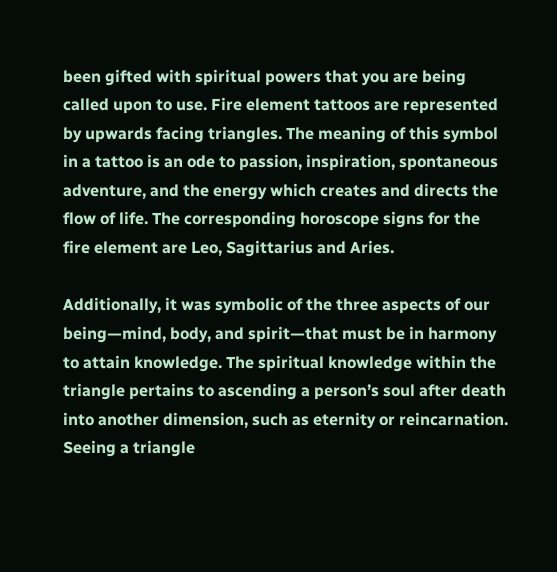been gifted with spiritual powers that you are being called upon to use. Fire element tattoos are represented by upwards facing triangles. The meaning of this symbol in a tattoo is an ode to passion, inspiration, spontaneous adventure, and the energy which creates and directs the flow of life. The corresponding horoscope signs for the fire element are Leo, Sagittarius and Aries.

Additionally, it was symbolic of the three aspects of our being—mind, body, and spirit—that must be in harmony to attain knowledge. The spiritual knowledge within the triangle pertains to ascending a person’s soul after death into another dimension, such as eternity or reincarnation. Seeing a triangle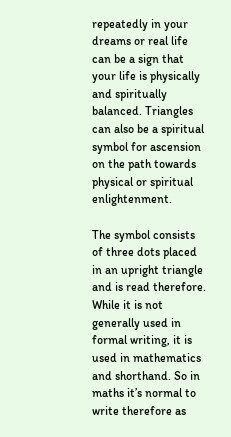repeatedly in your dreams or real life can be a sign that your life is physically and spiritually balanced. Triangles can also be a spiritual symbol for ascension on the path towards physical or spiritual enlightenment.

The symbol consists of three dots placed in an upright triangle and is read therefore. While it is not generally used in formal writing, it is used in mathematics and shorthand. So in maths it’s normal to write therefore as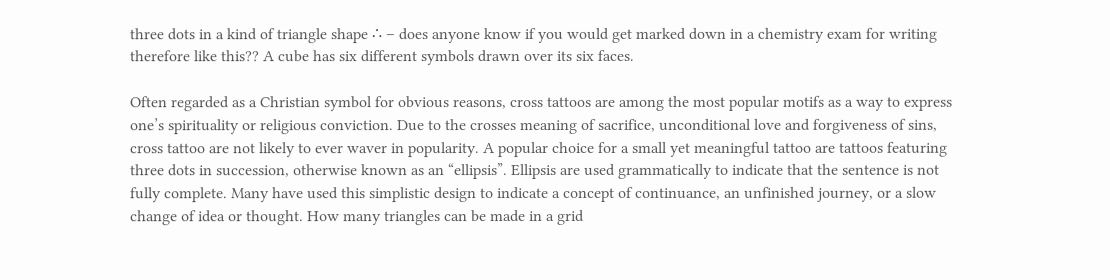three dots in a kind of triangle shape ∴ – does anyone know if you would get marked down in a chemistry exam for writing therefore like this?? A cube has six different symbols drawn over its six faces.

Often regarded as a Christian symbol for obvious reasons, cross tattoos are among the most popular motifs as a way to express one’s spirituality or religious conviction. Due to the crosses meaning of sacrifice, unconditional love and forgiveness of sins, cross tattoo are not likely to ever waver in popularity. A popular choice for a small yet meaningful tattoo are tattoos featuring three dots in succession, otherwise known as an “ellipsis”. Ellipsis are used grammatically to indicate that the sentence is not fully complete. Many have used this simplistic design to indicate a concept of continuance, an unfinished journey, or a slow change of idea or thought. How many triangles can be made in a grid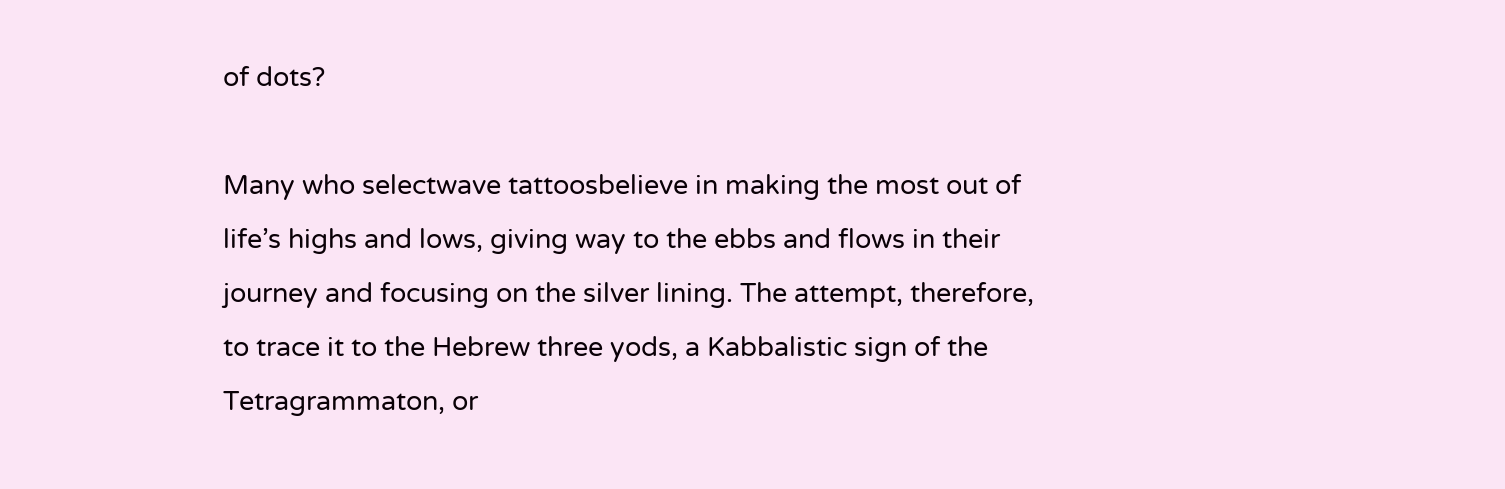of dots?

Many who selectwave tattoosbelieve in making the most out of life’s highs and lows, giving way to the ebbs and flows in their journey and focusing on the silver lining. The attempt, therefore, to trace it to the Hebrew three yods, a Kabbalistic sign of the Tetragrammaton, or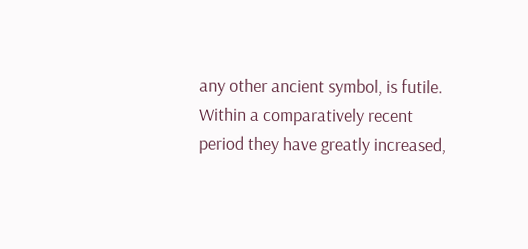any other ancient symbol, is futile. Within a comparatively recent period they have greatly increased,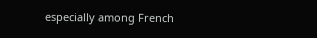especially among French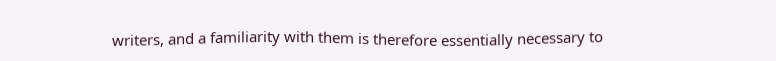writers, and a familiarity with them is therefore essentially necessary to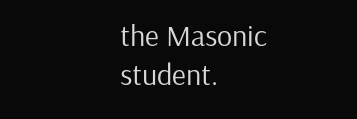the Masonic student.